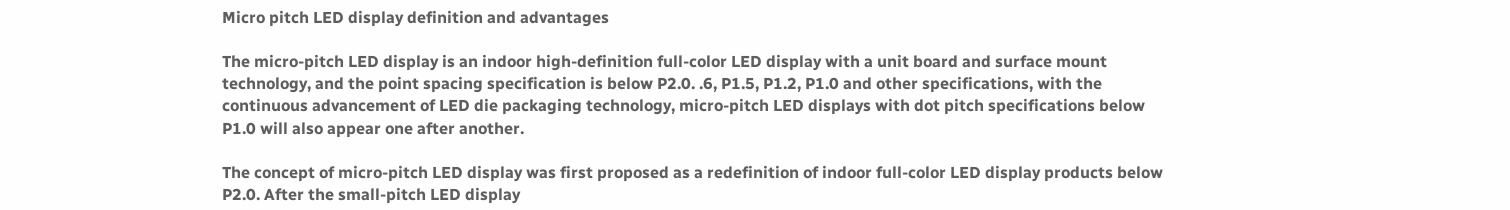Micro pitch LED display definition and advantages

The micro-pitch LED display is an indoor high-definition full-color LED display with a unit board and surface mount technology, and the point spacing specification is below P2.0. .6, P1.5, P1.2, P1.0 and other specifications, with the continuous advancement of LED die packaging technology, micro-pitch LED displays with dot pitch specifications below P1.0 will also appear one after another.

The concept of micro-pitch LED display was first proposed as a redefinition of indoor full-color LED display products below P2.0. After the small-pitch LED display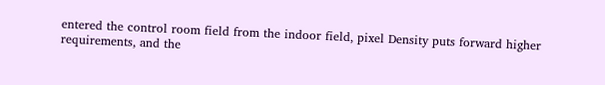entered the control room field from the indoor field, pixel Density puts forward higher requirements, and the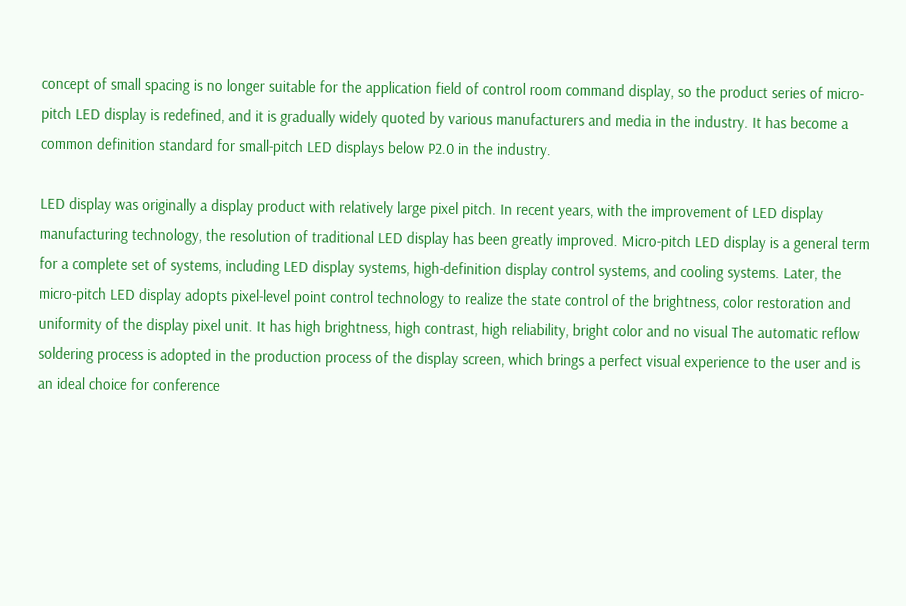concept of small spacing is no longer suitable for the application field of control room command display, so the product series of micro-pitch LED display is redefined, and it is gradually widely quoted by various manufacturers and media in the industry. It has become a common definition standard for small-pitch LED displays below P2.0 in the industry.

LED display was originally a display product with relatively large pixel pitch. In recent years, with the improvement of LED display manufacturing technology, the resolution of traditional LED display has been greatly improved. Micro-pitch LED display is a general term for a complete set of systems, including LED display systems, high-definition display control systems, and cooling systems. Later, the micro-pitch LED display adopts pixel-level point control technology to realize the state control of the brightness, color restoration and uniformity of the display pixel unit. It has high brightness, high contrast, high reliability, bright color and no visual The automatic reflow soldering process is adopted in the production process of the display screen, which brings a perfect visual experience to the user and is an ideal choice for conference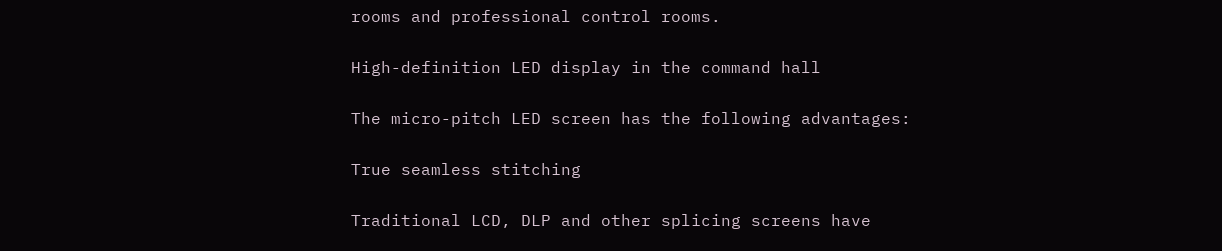rooms and professional control rooms.

High-definition LED display in the command hall

The micro-pitch LED screen has the following advantages:

True seamless stitching

Traditional LCD, DLP and other splicing screens have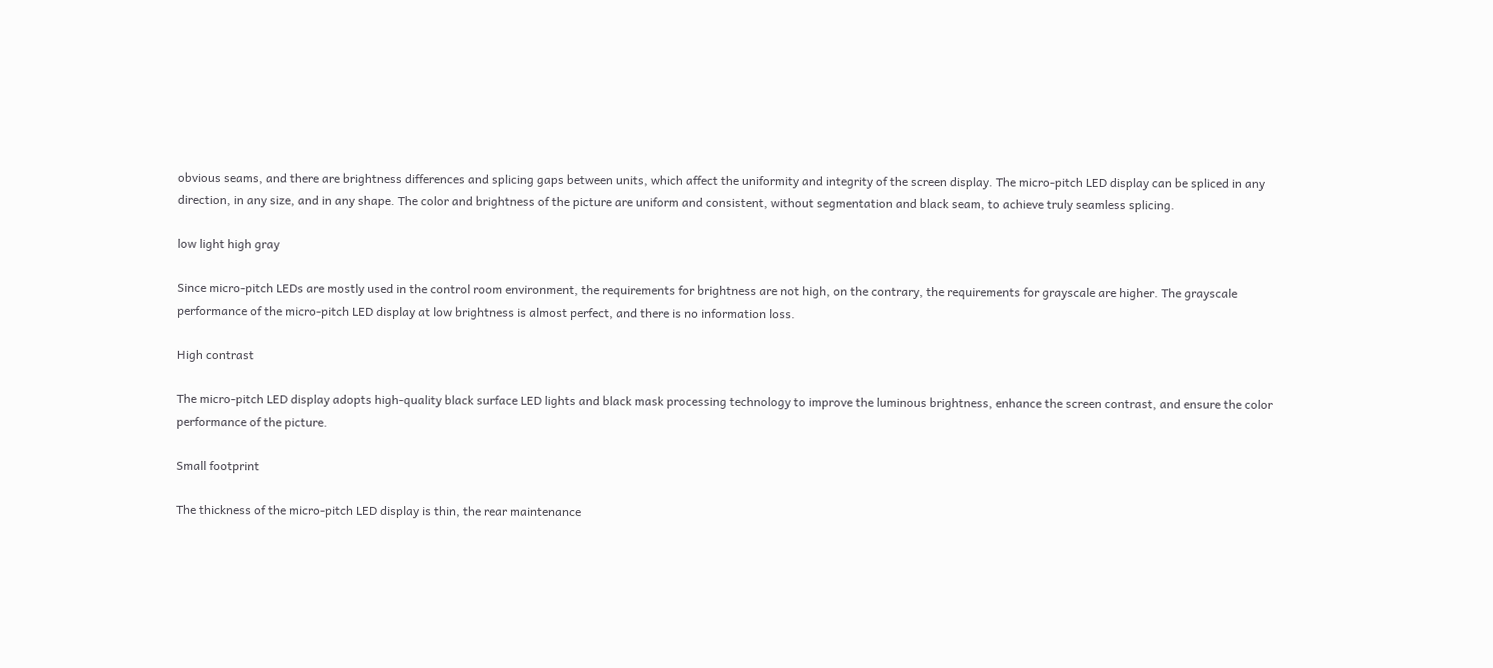obvious seams, and there are brightness differences and splicing gaps between units, which affect the uniformity and integrity of the screen display. The micro-pitch LED display can be spliced in any direction, in any size, and in any shape. The color and brightness of the picture are uniform and consistent, without segmentation and black seam, to achieve truly seamless splicing.

low light high gray

Since micro-pitch LEDs are mostly used in the control room environment, the requirements for brightness are not high, on the contrary, the requirements for grayscale are higher. The grayscale performance of the micro-pitch LED display at low brightness is almost perfect, and there is no information loss.

High contrast

The micro-pitch LED display adopts high-quality black surface LED lights and black mask processing technology to improve the luminous brightness, enhance the screen contrast, and ensure the color performance of the picture.

Small footprint

The thickness of the micro-pitch LED display is thin, the rear maintenance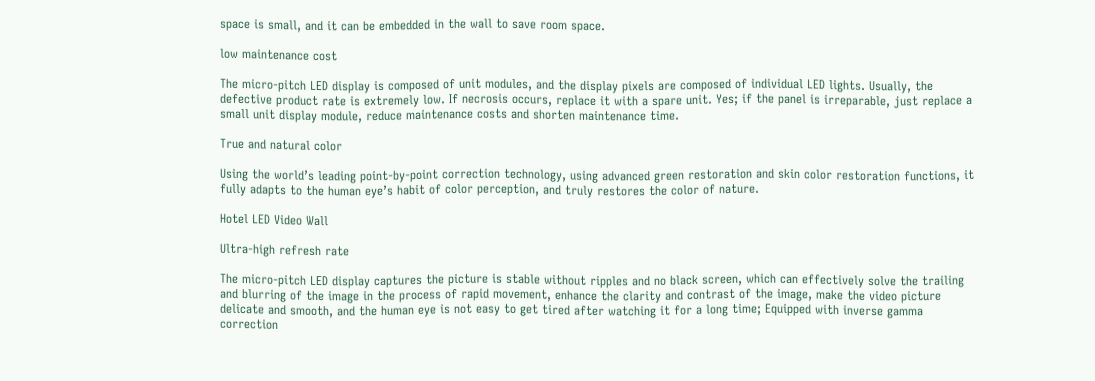space is small, and it can be embedded in the wall to save room space.

low maintenance cost

The micro-pitch LED display is composed of unit modules, and the display pixels are composed of individual LED lights. Usually, the defective product rate is extremely low. If necrosis occurs, replace it with a spare unit. Yes; if the panel is irreparable, just replace a small unit display module, reduce maintenance costs and shorten maintenance time.

True and natural color

Using the world’s leading point-by-point correction technology, using advanced green restoration and skin color restoration functions, it fully adapts to the human eye’s habit of color perception, and truly restores the color of nature.

Hotel LED Video Wall

Ultra-high refresh rate

The micro-pitch LED display captures the picture is stable without ripples and no black screen, which can effectively solve the trailing and blurring of the image in the process of rapid movement, enhance the clarity and contrast of the image, make the video picture delicate and smooth, and the human eye is not easy to get tired after watching it for a long time; Equipped with inverse gamma correction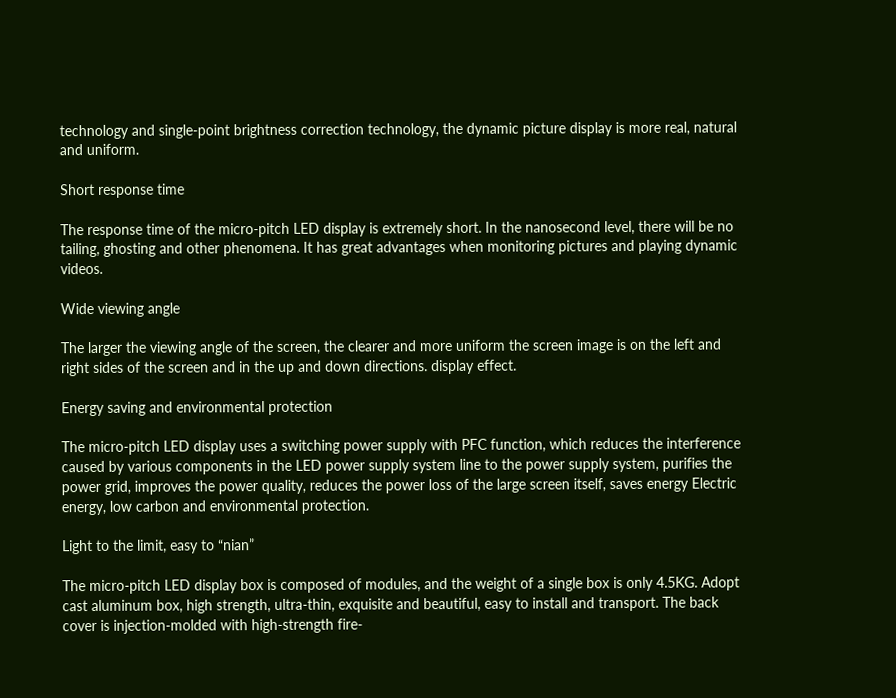technology and single-point brightness correction technology, the dynamic picture display is more real, natural and uniform.

Short response time

The response time of the micro-pitch LED display is extremely short. In the nanosecond level, there will be no tailing, ghosting and other phenomena. It has great advantages when monitoring pictures and playing dynamic videos.

Wide viewing angle

The larger the viewing angle of the screen, the clearer and more uniform the screen image is on the left and right sides of the screen and in the up and down directions. display effect.

Energy saving and environmental protection

The micro-pitch LED display uses a switching power supply with PFC function, which reduces the interference caused by various components in the LED power supply system line to the power supply system, purifies the power grid, improves the power quality, reduces the power loss of the large screen itself, saves energy Electric energy, low carbon and environmental protection.

Light to the limit, easy to “nian”

The micro-pitch LED display box is composed of modules, and the weight of a single box is only 4.5KG. Adopt cast aluminum box, high strength, ultra-thin, exquisite and beautiful, easy to install and transport. The back cover is injection-molded with high-strength fire-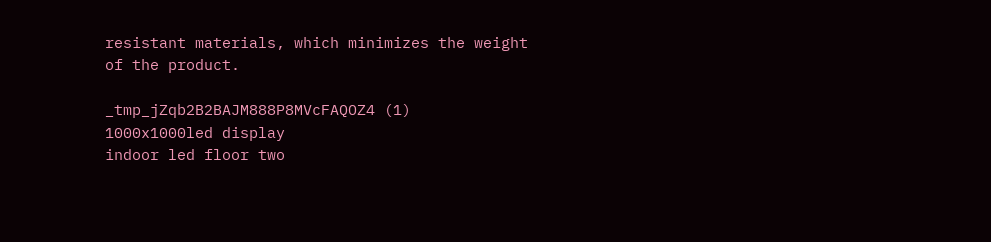resistant materials, which minimizes the weight of the product.

_tmp_jZqb2B2BAJM888P8MVcFAQOZ4 (1)
1000x1000led display
indoor led floor two